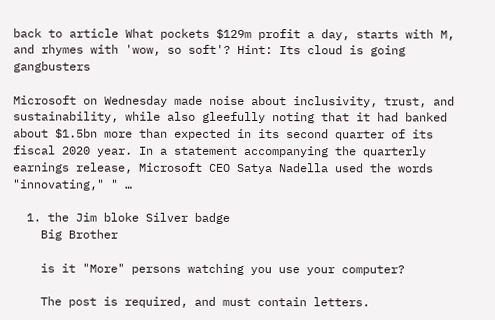back to article What pockets $129m profit a day, starts with M, and rhymes with 'wow, so soft'? Hint: Its cloud is going gangbusters

Microsoft on Wednesday made noise about inclusivity, trust, and sustainability, while also gleefully noting that it had banked about $1.5bn more than expected in its second quarter of its fiscal 2020 year. In a statement accompanying the quarterly earnings release, Microsoft CEO Satya Nadella used the words "innovating," " …

  1. the Jim bloke Silver badge
    Big Brother

    is it "More" persons watching you use your computer?

    The post is required, and must contain letters.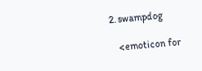2. swampdog

    <emoticon for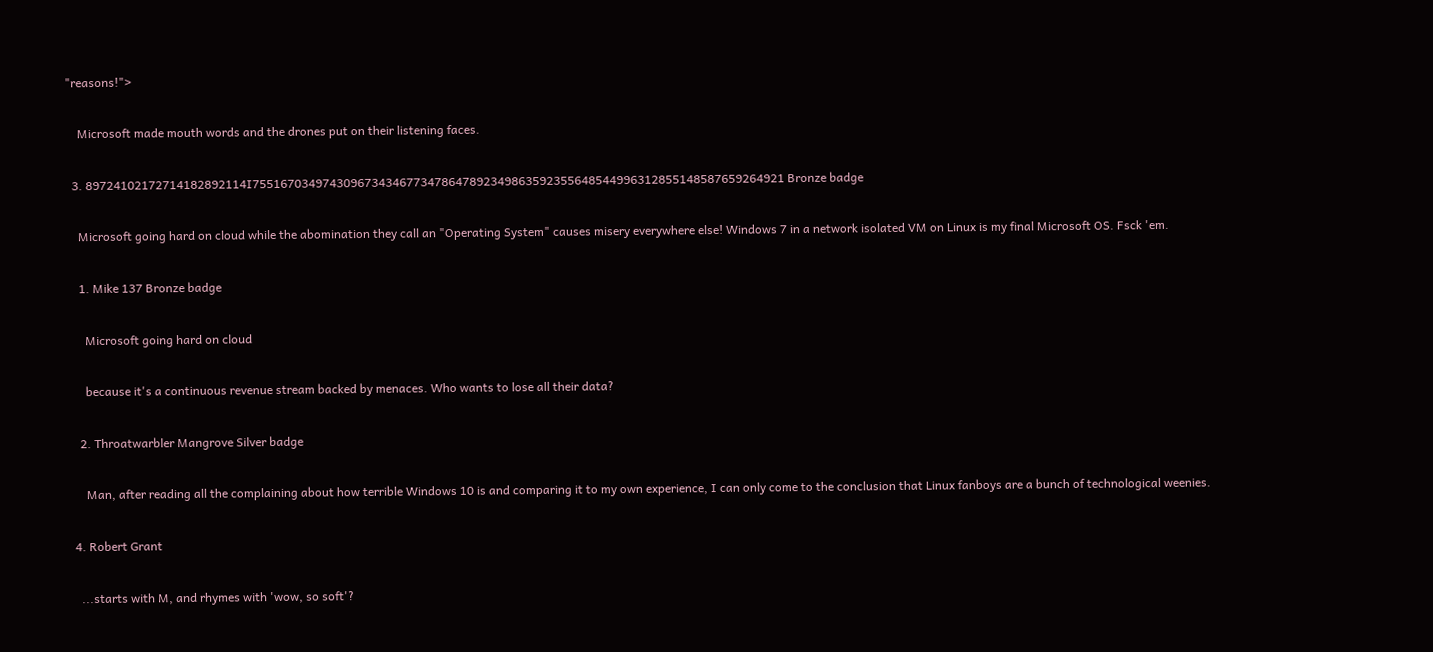"reasons!">

    Microsoft made mouth words and the drones put on their listening faces.

  3. 89724102172714182892114I7551670349743096734346773478647892349863592355648544996312855148587659264921 Bronze badge

    Microsoft going hard on cloud while the abomination they call an "Operating System" causes misery everywhere else! Windows 7 in a network isolated VM on Linux is my final Microsoft OS. Fsck 'em.

    1. Mike 137 Bronze badge

      Microsoft going hard on cloud

      because it's a continuous revenue stream backed by menaces. Who wants to lose all their data?

    2. Throatwarbler Mangrove Silver badge

      Man, after reading all the complaining about how terrible Windows 10 is and comparing it to my own experience, I can only come to the conclusion that Linux fanboys are a bunch of technological weenies.

  4. Robert Grant

    ...starts with M, and rhymes with 'wow, so soft'?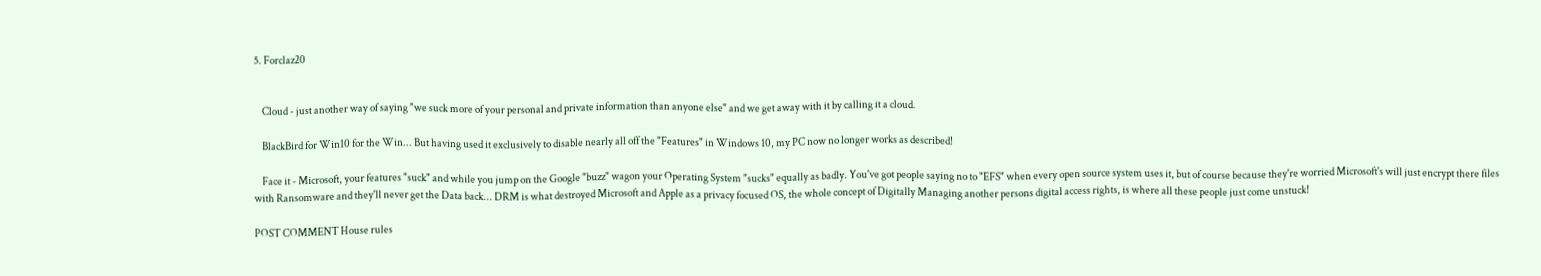5. Forclaz20


    Cloud - just another way of saying "we suck more of your personal and private information than anyone else" and we get away with it by calling it a cloud.

    BlackBird for Win10 for the Win... But having used it exclusively to disable nearly all off the "Features" in Windows 10, my PC now no longer works as described!

    Face it - Microsoft, your features "suck" and while you jump on the Google "buzz" wagon your Operating System "sucks" equally as badly. You've got people saying no to "EFS" when every open source system uses it, but of course because they're worried Microsoft's will just encrypt there files with Ransomware and they'll never get the Data back... DRM is what destroyed Microsoft and Apple as a privacy focused OS, the whole concept of Digitally Managing another persons digital access rights, is where all these people just come unstuck!

POST COMMENT House rules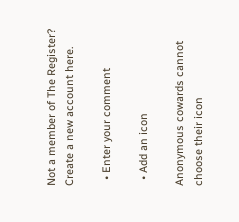Not a member of The Register? Create a new account here.

  • Enter your comment

  • Add an icon

Anonymous cowards cannot choose their icon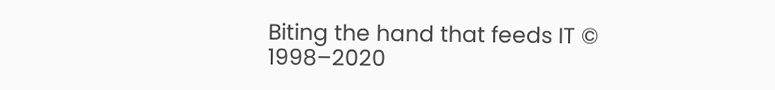Biting the hand that feeds IT © 1998–2020